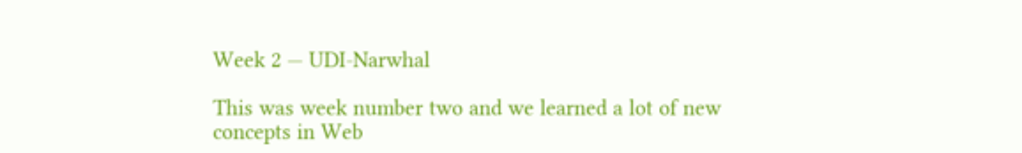Week 2 — UDI-Narwhal

This was week number two and we learned a lot of new concepts in Web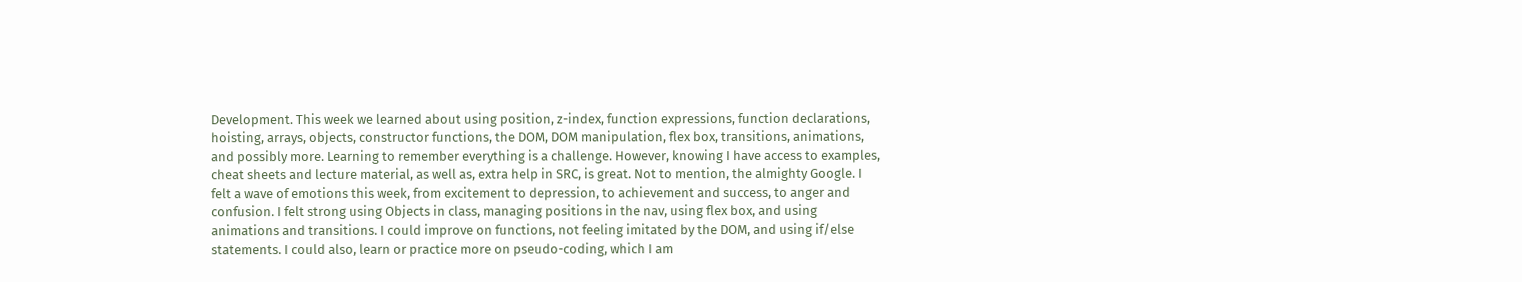Development. This week we learned about using position, z-index, function expressions, function declarations, hoisting, arrays, objects, constructor functions, the DOM, DOM manipulation, flex box, transitions, animations, and possibly more. Learning to remember everything is a challenge. However, knowing I have access to examples, cheat sheets and lecture material, as well as, extra help in SRC, is great. Not to mention, the almighty Google. I felt a wave of emotions this week, from excitement to depression, to achievement and success, to anger and confusion. I felt strong using Objects in class, managing positions in the nav, using flex box, and using animations and transitions. I could improve on functions, not feeling imitated by the DOM, and using if/else statements. I could also, learn or practice more on pseudo-coding, which I am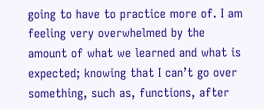going to have to practice more of. I am feeling very overwhelmed by the amount of what we learned and what is expected; knowing that I can’t go over something, such as, functions, after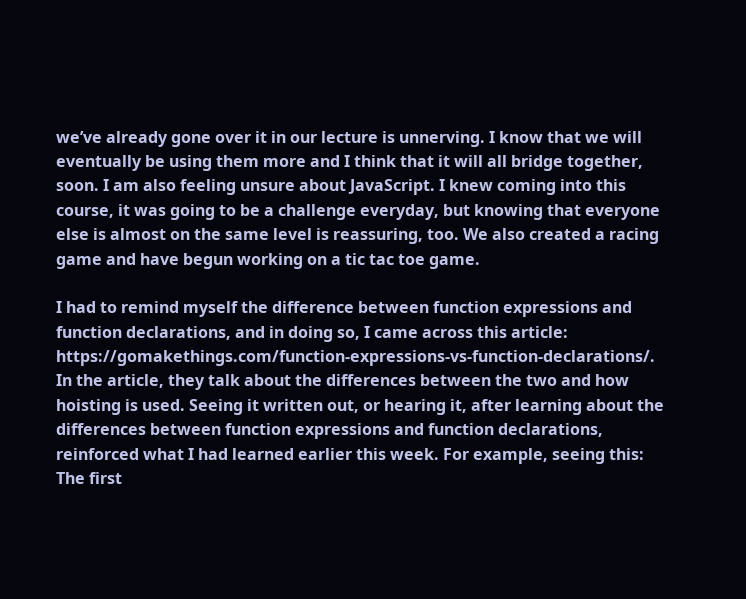we’ve already gone over it in our lecture is unnerving. I know that we will eventually be using them more and I think that it will all bridge together, soon. I am also feeling unsure about JavaScript. I knew coming into this course, it was going to be a challenge everyday, but knowing that everyone else is almost on the same level is reassuring, too. We also created a racing game and have begun working on a tic tac toe game.

I had to remind myself the difference between function expressions and function declarations, and in doing so, I came across this article: https://gomakethings.com/function-expressions-vs-function-declarations/. In the article, they talk about the differences between the two and how hoisting is used. Seeing it written out, or hearing it, after learning about the differences between function expressions and function declarations, reinforced what I had learned earlier this week. For example, seeing this: The first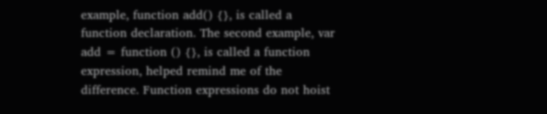example, function add() {}, is called a function declaration. The second example, var add = function () {}, is called a function expression, helped remind me of the difference. Function expressions do not hoist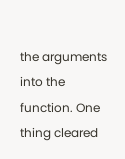the arguments into the function. One thing cleared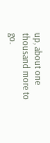up, about one thousand more to go.